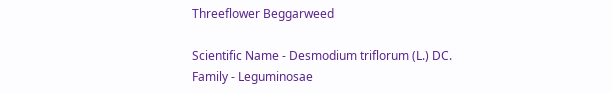Threeflower Beggarweed

Scientific Name - Desmodium triflorum (L.) DC.
Family - Leguminosae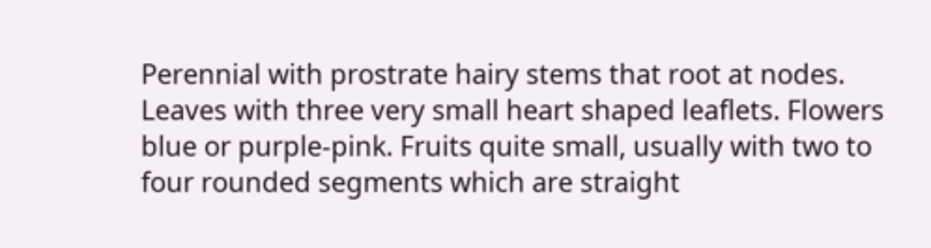Perennial with prostrate hairy stems that root at nodes. Leaves with three very small heart shaped leaflets. Flowers blue or purple-pink. Fruits quite small, usually with two to four rounded segments which are straight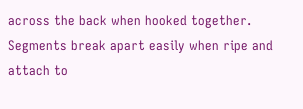across the back when hooked together. Segments break apart easily when ripe and attach to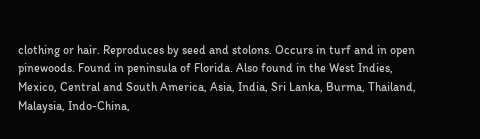clothing or hair. Reproduces by seed and stolons. Occurs in turf and in open pinewoods. Found in peninsula of Florida. Also found in the West Indies, Mexico, Central and South America, Asia, India, Sri Lanka, Burma, Thailand, Malaysia, Indo-China,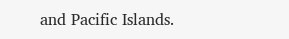and Pacific Islands.